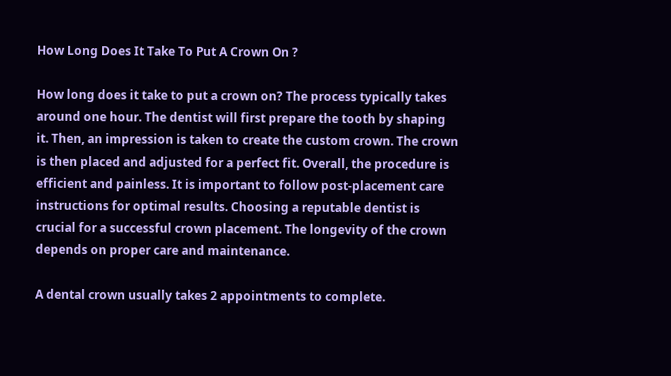How Long Does It Take To Put A Crown On ?

How long does it take to put a crown on? The process typically takes around one hour. The dentist will first prepare the tooth by shaping it. Then, an impression is taken to create the custom crown. The crown is then placed and adjusted for a perfect fit. Overall, the procedure is efficient and painless. It is important to follow post-placement care instructions for optimal results. Choosing a reputable dentist is crucial for a successful crown placement. The longevity of the crown depends on proper care and maintenance.

A dental crown usually takes 2 appointments to complete.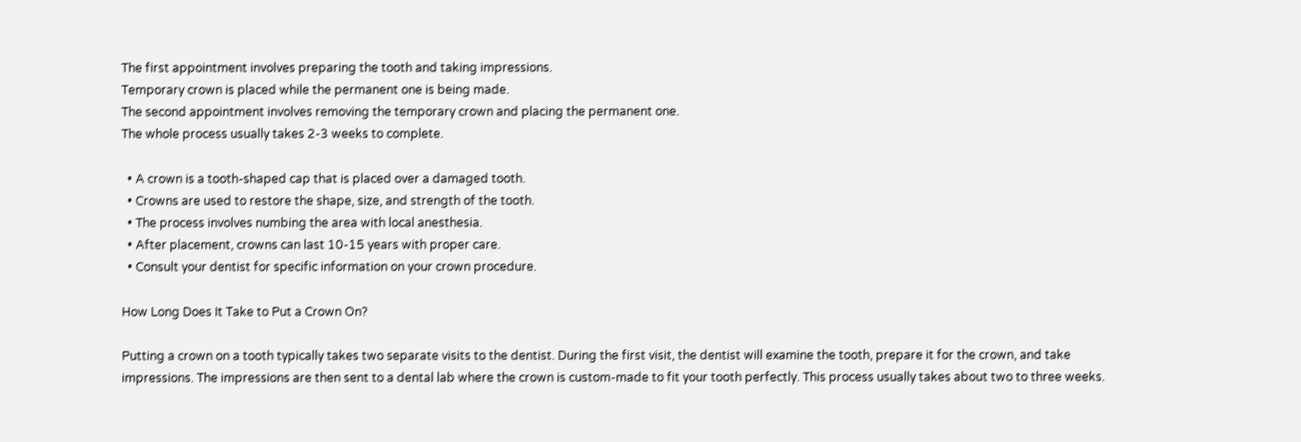The first appointment involves preparing the tooth and taking impressions.
Temporary crown is placed while the permanent one is being made.
The second appointment involves removing the temporary crown and placing the permanent one.
The whole process usually takes 2-3 weeks to complete.

  • A crown is a tooth-shaped cap that is placed over a damaged tooth.
  • Crowns are used to restore the shape, size, and strength of the tooth.
  • The process involves numbing the area with local anesthesia.
  • After placement, crowns can last 10-15 years with proper care.
  • Consult your dentist for specific information on your crown procedure.

How Long Does It Take to Put a Crown On?

Putting a crown on a tooth typically takes two separate visits to the dentist. During the first visit, the dentist will examine the tooth, prepare it for the crown, and take impressions. The impressions are then sent to a dental lab where the crown is custom-made to fit your tooth perfectly. This process usually takes about two to three weeks.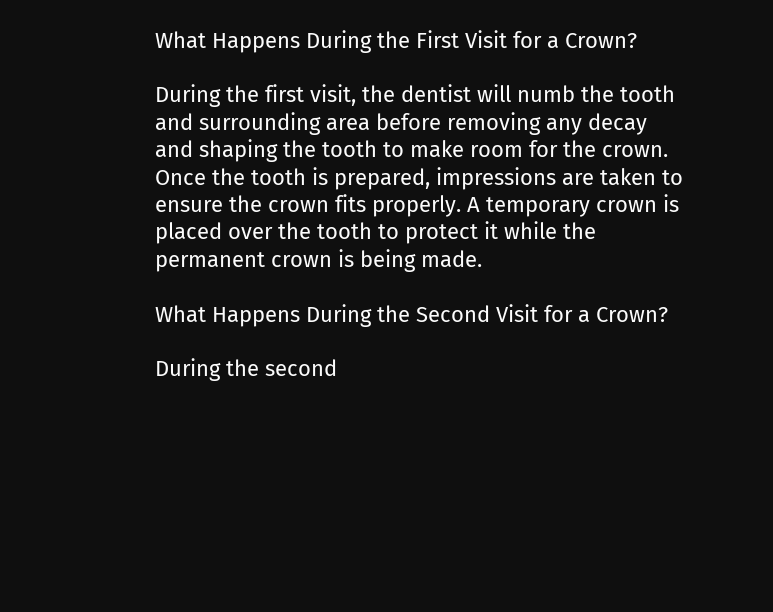What Happens During the First Visit for a Crown?

During the first visit, the dentist will numb the tooth and surrounding area before removing any decay and shaping the tooth to make room for the crown. Once the tooth is prepared, impressions are taken to ensure the crown fits properly. A temporary crown is placed over the tooth to protect it while the permanent crown is being made.

What Happens During the Second Visit for a Crown?

During the second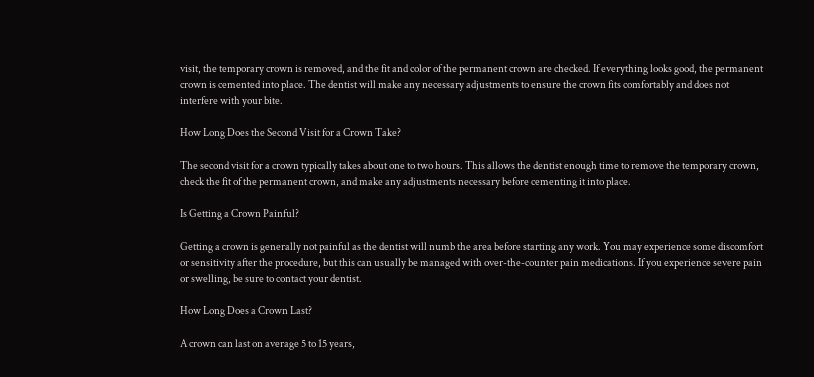visit, the temporary crown is removed, and the fit and color of the permanent crown are checked. If everything looks good, the permanent crown is cemented into place. The dentist will make any necessary adjustments to ensure the crown fits comfortably and does not interfere with your bite.

How Long Does the Second Visit for a Crown Take?

The second visit for a crown typically takes about one to two hours. This allows the dentist enough time to remove the temporary crown, check the fit of the permanent crown, and make any adjustments necessary before cementing it into place.

Is Getting a Crown Painful?

Getting a crown is generally not painful as the dentist will numb the area before starting any work. You may experience some discomfort or sensitivity after the procedure, but this can usually be managed with over-the-counter pain medications. If you experience severe pain or swelling, be sure to contact your dentist.

How Long Does a Crown Last?

A crown can last on average 5 to 15 years,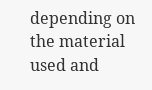depending on the material used and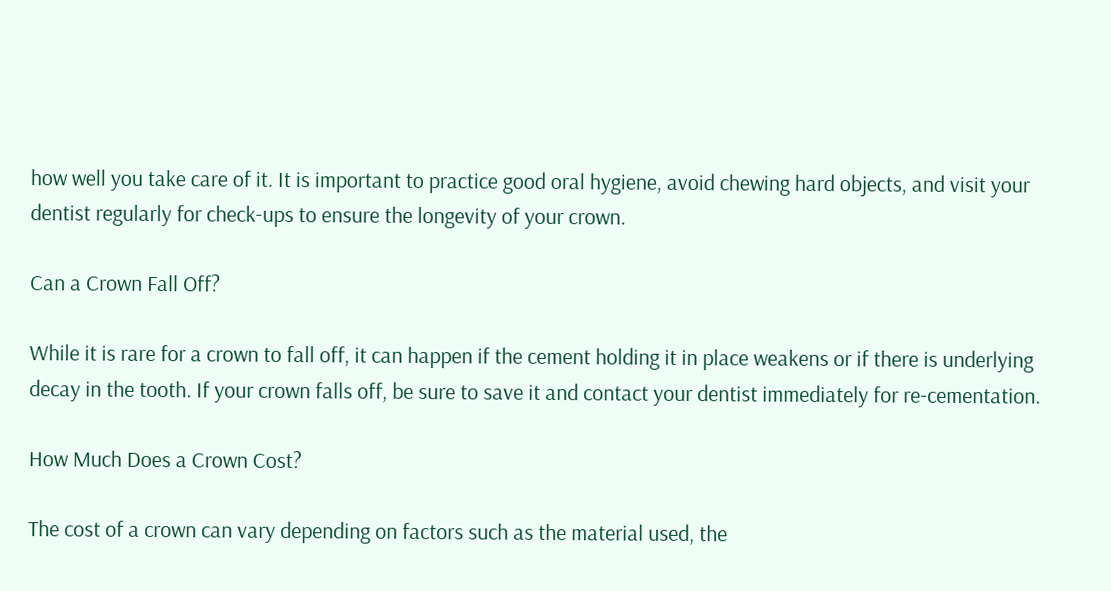how well you take care of it. It is important to practice good oral hygiene, avoid chewing hard objects, and visit your dentist regularly for check-ups to ensure the longevity of your crown.

Can a Crown Fall Off?

While it is rare for a crown to fall off, it can happen if the cement holding it in place weakens or if there is underlying decay in the tooth. If your crown falls off, be sure to save it and contact your dentist immediately for re-cementation.

How Much Does a Crown Cost?

The cost of a crown can vary depending on factors such as the material used, the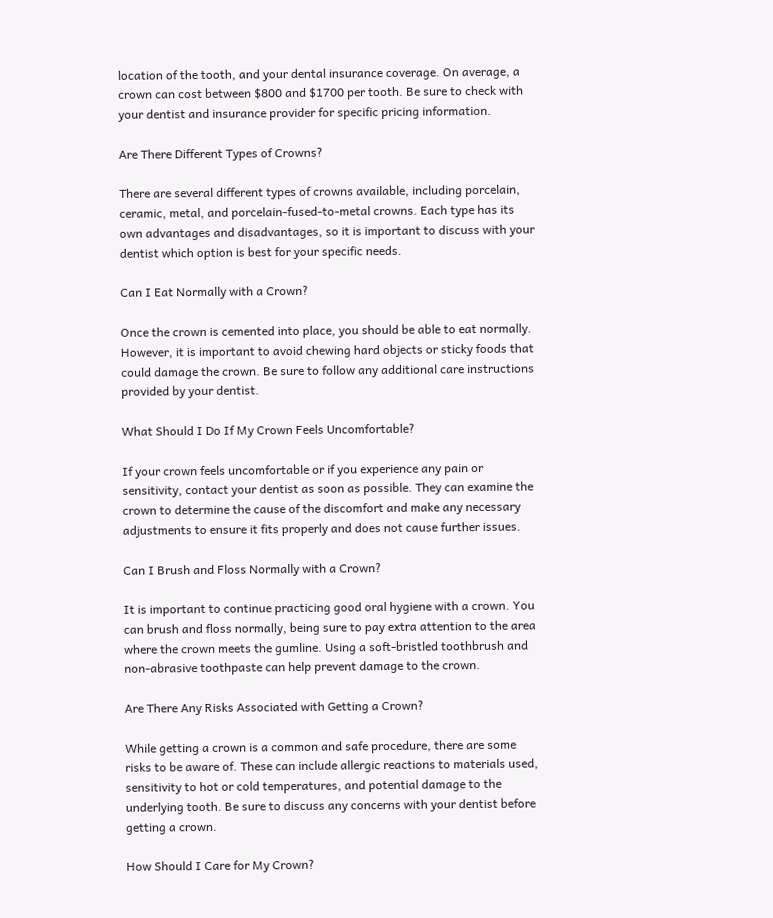location of the tooth, and your dental insurance coverage. On average, a crown can cost between $800 and $1700 per tooth. Be sure to check with your dentist and insurance provider for specific pricing information.

Are There Different Types of Crowns?

There are several different types of crowns available, including porcelain, ceramic, metal, and porcelain-fused-to-metal crowns. Each type has its own advantages and disadvantages, so it is important to discuss with your dentist which option is best for your specific needs.

Can I Eat Normally with a Crown?

Once the crown is cemented into place, you should be able to eat normally. However, it is important to avoid chewing hard objects or sticky foods that could damage the crown. Be sure to follow any additional care instructions provided by your dentist.

What Should I Do If My Crown Feels Uncomfortable?

If your crown feels uncomfortable or if you experience any pain or sensitivity, contact your dentist as soon as possible. They can examine the crown to determine the cause of the discomfort and make any necessary adjustments to ensure it fits properly and does not cause further issues.

Can I Brush and Floss Normally with a Crown?

It is important to continue practicing good oral hygiene with a crown. You can brush and floss normally, being sure to pay extra attention to the area where the crown meets the gumline. Using a soft-bristled toothbrush and non-abrasive toothpaste can help prevent damage to the crown.

Are There Any Risks Associated with Getting a Crown?

While getting a crown is a common and safe procedure, there are some risks to be aware of. These can include allergic reactions to materials used, sensitivity to hot or cold temperatures, and potential damage to the underlying tooth. Be sure to discuss any concerns with your dentist before getting a crown.

How Should I Care for My Crown?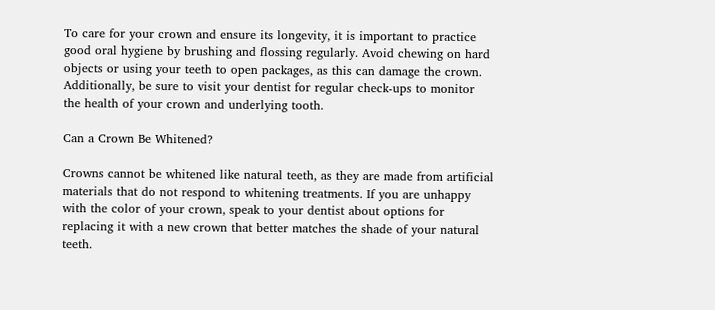To care for your crown and ensure its longevity, it is important to practice good oral hygiene by brushing and flossing regularly. Avoid chewing on hard objects or using your teeth to open packages, as this can damage the crown. Additionally, be sure to visit your dentist for regular check-ups to monitor the health of your crown and underlying tooth.

Can a Crown Be Whitened?

Crowns cannot be whitened like natural teeth, as they are made from artificial materials that do not respond to whitening treatments. If you are unhappy with the color of your crown, speak to your dentist about options for replacing it with a new crown that better matches the shade of your natural teeth.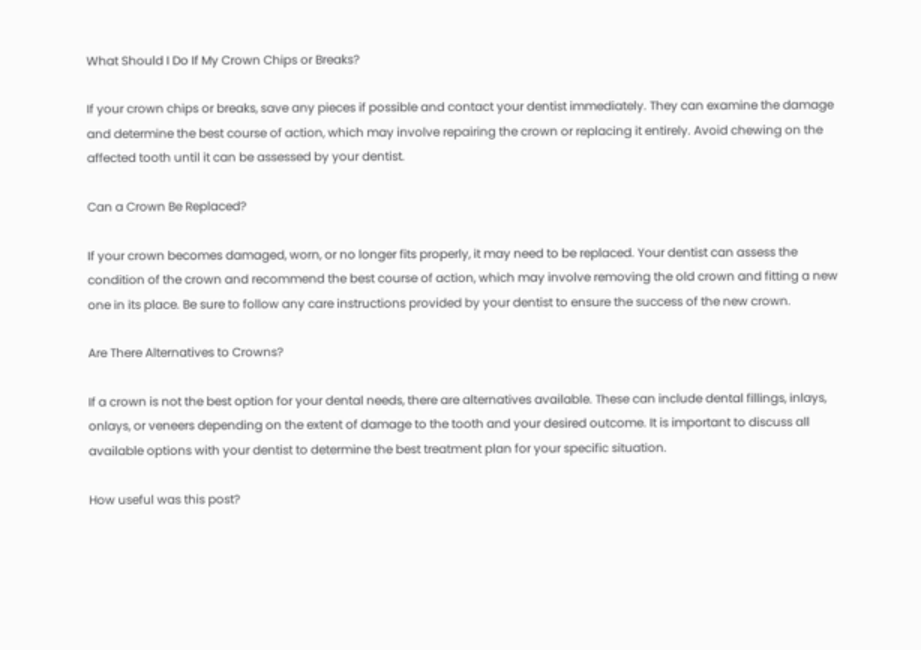What Should I Do If My Crown Chips or Breaks?

If your crown chips or breaks, save any pieces if possible and contact your dentist immediately. They can examine the damage and determine the best course of action, which may involve repairing the crown or replacing it entirely. Avoid chewing on the affected tooth until it can be assessed by your dentist.

Can a Crown Be Replaced?

If your crown becomes damaged, worn, or no longer fits properly, it may need to be replaced. Your dentist can assess the condition of the crown and recommend the best course of action, which may involve removing the old crown and fitting a new one in its place. Be sure to follow any care instructions provided by your dentist to ensure the success of the new crown.

Are There Alternatives to Crowns?

If a crown is not the best option for your dental needs, there are alternatives available. These can include dental fillings, inlays, onlays, or veneers depending on the extent of damage to the tooth and your desired outcome. It is important to discuss all available options with your dentist to determine the best treatment plan for your specific situation.

How useful was this post?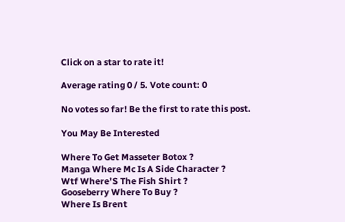Click on a star to rate it!

Average rating 0 / 5. Vote count: 0

No votes so far! Be the first to rate this post.

You May Be Interested

Where To Get Masseter Botox ?
Manga Where Mc Is A Side Character ?
Wtf WhereʼS The Fish Shirt ?
Gooseberry Where To Buy ?
Where Is Brent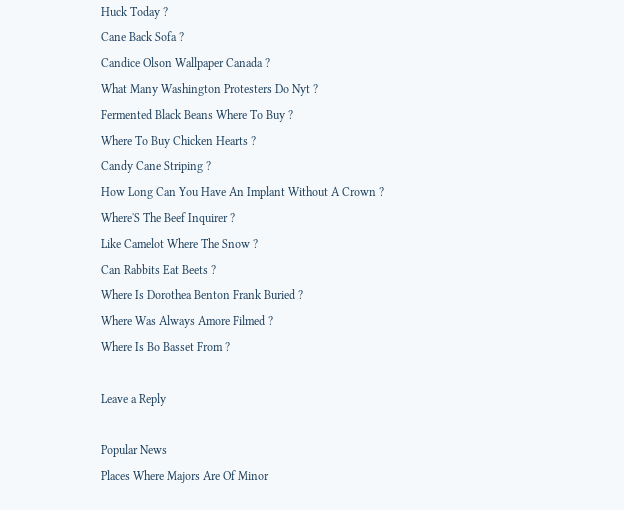Huck Today ?
Cane Back Sofa ?
Candice Olson Wallpaper Canada ?
What Many Washington Protesters Do Nyt ?
Fermented Black Beans Where To Buy ?
Where To Buy Chicken Hearts ?
Candy Cane Striping ?
How Long Can You Have An Implant Without A Crown ?
WhereʼS The Beef Inquirer ?
Like Camelot Where The Snow ?
Can Rabbits Eat Beets ?
Where Is Dorothea Benton Frank Buried ?
Where Was Always Amore Filmed ?
Where Is Bo Basset From ?

Leave a Reply

Popular News
Places Where Majors Are Of Minor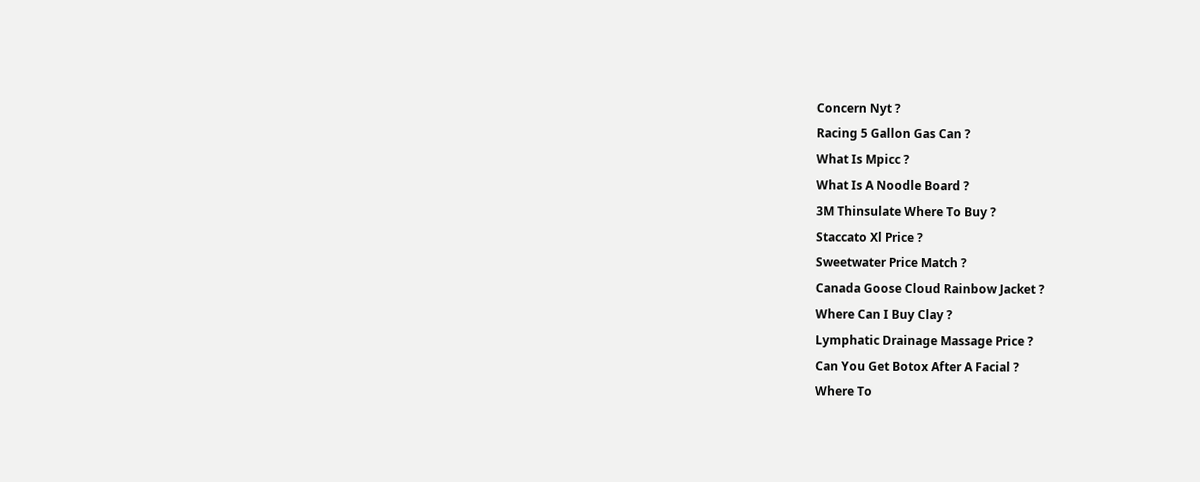Concern Nyt ?
Racing 5 Gallon Gas Can ?
What Is Mpicc ?
What Is A Noodle Board ?
3M Thinsulate Where To Buy ?
Staccato Xl Price ?
Sweetwater Price Match ?
Canada Goose Cloud Rainbow Jacket ?
Where Can I Buy Clay ?
Lymphatic Drainage Massage Price ?
Can You Get Botox After A Facial ?
Where To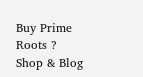Buy Prime Roots ?
Shop & Blog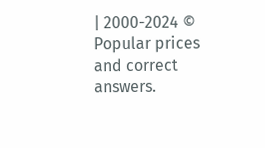| 2000-2024 © Popular prices and correct answers.